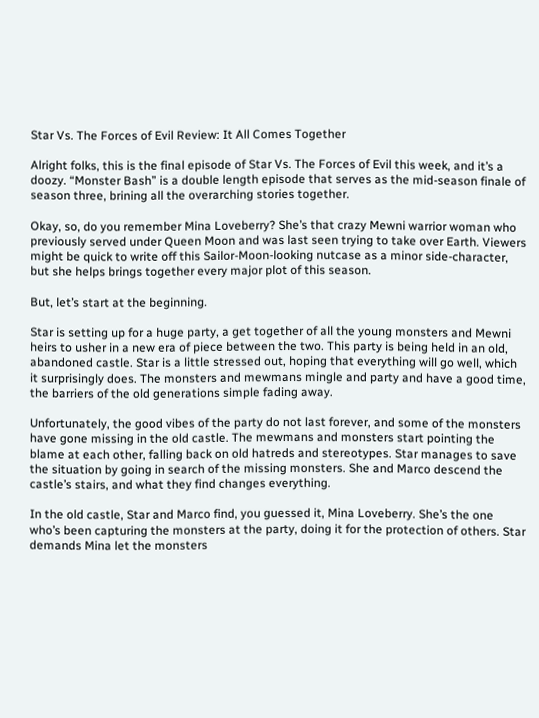Star Vs. The Forces of Evil Review: It All Comes Together

Alright folks, this is the final episode of Star Vs. The Forces of Evil this week, and it’s a doozy. “Monster Bash” is a double length episode that serves as the mid-season finale of season three, brining all the overarching stories together.

Okay, so, do you remember Mina Loveberry? She’s that crazy Mewni warrior woman who previously served under Queen Moon and was last seen trying to take over Earth. Viewers might be quick to write off this Sailor-Moon-looking nutcase as a minor side-character, but she helps brings together every major plot of this season.

But, let’s start at the beginning.

Star is setting up for a huge party, a get together of all the young monsters and Mewni heirs to usher in a new era of piece between the two. This party is being held in an old, abandoned castle. Star is a little stressed out, hoping that everything will go well, which it surprisingly does. The monsters and mewmans mingle and party and have a good time, the barriers of the old generations simple fading away.

Unfortunately, the good vibes of the party do not last forever, and some of the monsters have gone missing in the old castle. The mewmans and monsters start pointing the blame at each other, falling back on old hatreds and stereotypes. Star manages to save the situation by going in search of the missing monsters. She and Marco descend the castle’s stairs, and what they find changes everything.

In the old castle, Star and Marco find, you guessed it, Mina Loveberry. She’s the one who’s been capturing the monsters at the party, doing it for the protection of others. Star demands Mina let the monsters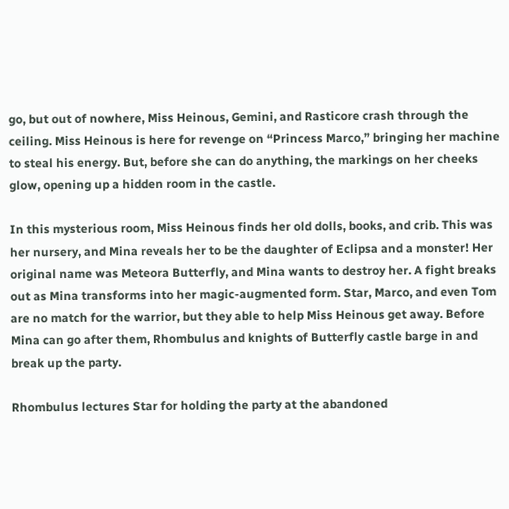go, but out of nowhere, Miss Heinous, Gemini, and Rasticore crash through the ceiling. Miss Heinous is here for revenge on “Princess Marco,” bringing her machine to steal his energy. But, before she can do anything, the markings on her cheeks glow, opening up a hidden room in the castle.

In this mysterious room, Miss Heinous finds her old dolls, books, and crib. This was her nursery, and Mina reveals her to be the daughter of Eclipsa and a monster! Her original name was Meteora Butterfly, and Mina wants to destroy her. A fight breaks out as Mina transforms into her magic-augmented form. Star, Marco, and even Tom are no match for the warrior, but they able to help Miss Heinous get away. Before Mina can go after them, Rhombulus and knights of Butterfly castle barge in and break up the party.

Rhombulus lectures Star for holding the party at the abandoned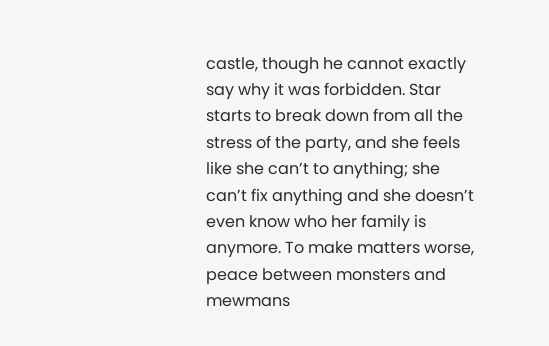castle, though he cannot exactly say why it was forbidden. Star starts to break down from all the stress of the party, and she feels like she can’t to anything; she can’t fix anything and she doesn’t even know who her family is anymore. To make matters worse, peace between monsters and mewmans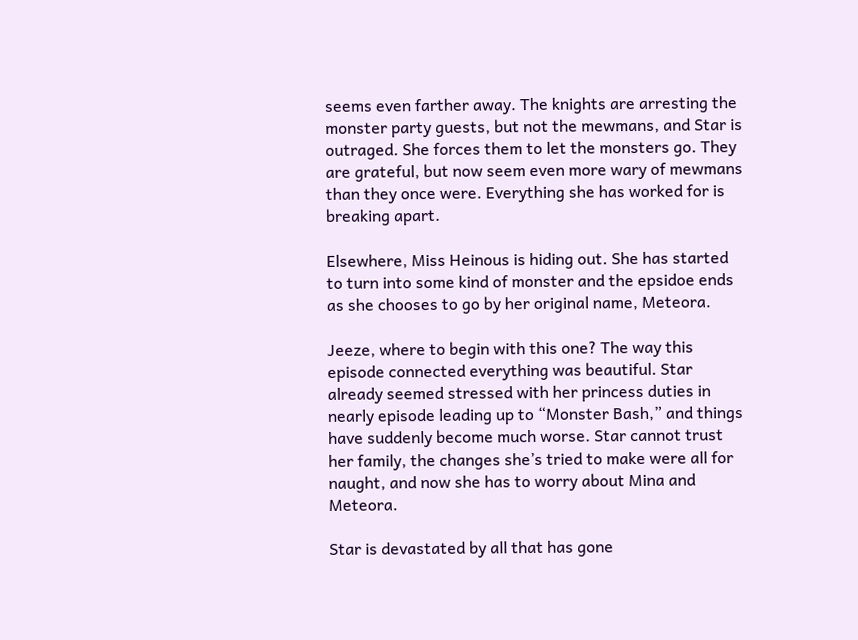seems even farther away. The knights are arresting the monster party guests, but not the mewmans, and Star is outraged. She forces them to let the monsters go. They are grateful, but now seem even more wary of mewmans than they once were. Everything she has worked for is breaking apart.

Elsewhere, Miss Heinous is hiding out. She has started to turn into some kind of monster and the epsidoe ends as she chooses to go by her original name, Meteora.

Jeeze, where to begin with this one? The way this episode connected everything was beautiful. Star already seemed stressed with her princess duties in nearly episode leading up to “Monster Bash,” and things have suddenly become much worse. Star cannot trust her family, the changes she’s tried to make were all for naught, and now she has to worry about Mina and Meteora.

Star is devastated by all that has gone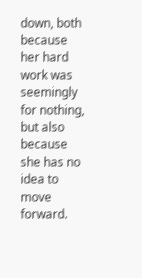down, both because her hard work was seemingly for nothing, but also because she has no idea to move forward.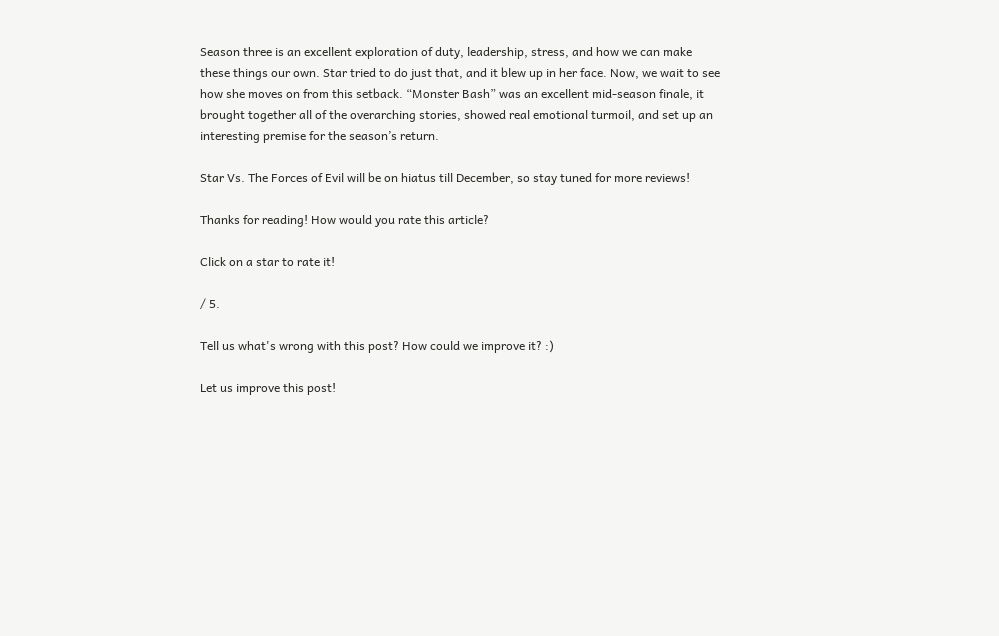Season three is an excellent exploration of duty, leadership, stress, and how we can make these things our own. Star tried to do just that, and it blew up in her face. Now, we wait to see how she moves on from this setback. “Monster Bash” was an excellent mid-season finale, it brought together all of the overarching stories, showed real emotional turmoil, and set up an interesting premise for the season’s return.

Star Vs. The Forces of Evil will be on hiatus till December, so stay tuned for more reviews!

Thanks for reading! How would you rate this article?

Click on a star to rate it!

/ 5.

Tell us what's wrong with this post? How could we improve it? :)

Let us improve this post!